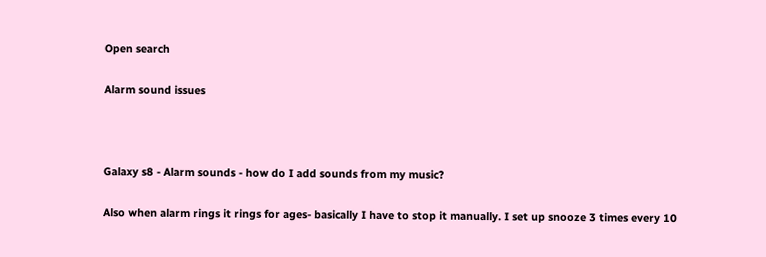Open search

Alarm sound issues



Galaxy s8 - Alarm sounds - how do I add sounds from my music?

Also when alarm rings it rings for ages- basically I have to stop it manually. I set up snooze 3 times every 10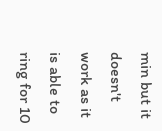min but it doesn't work as it is able to ring for 10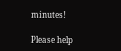minutes!

Please help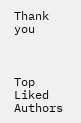Thank you



Top Liked Authors